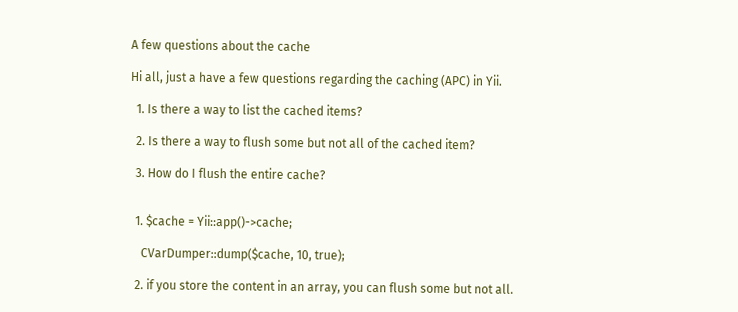A few questions about the cache

Hi all, just a have a few questions regarding the caching (APC) in Yii.

  1. Is there a way to list the cached items?

  2. Is there a way to flush some but not all of the cached item?

  3. How do I flush the entire cache?


  1. $cache = Yii::app()->cache;

    CVarDumper::dump($cache, 10, true);

  2. if you store the content in an array, you can flush some but not all.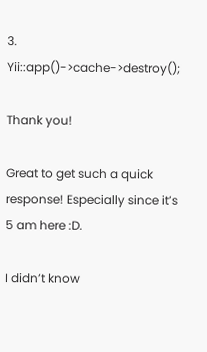3. Yii::app()->cache->destroy();

Thank you!

Great to get such a quick response! Especially since it’s 5 am here :D.

I didn’t know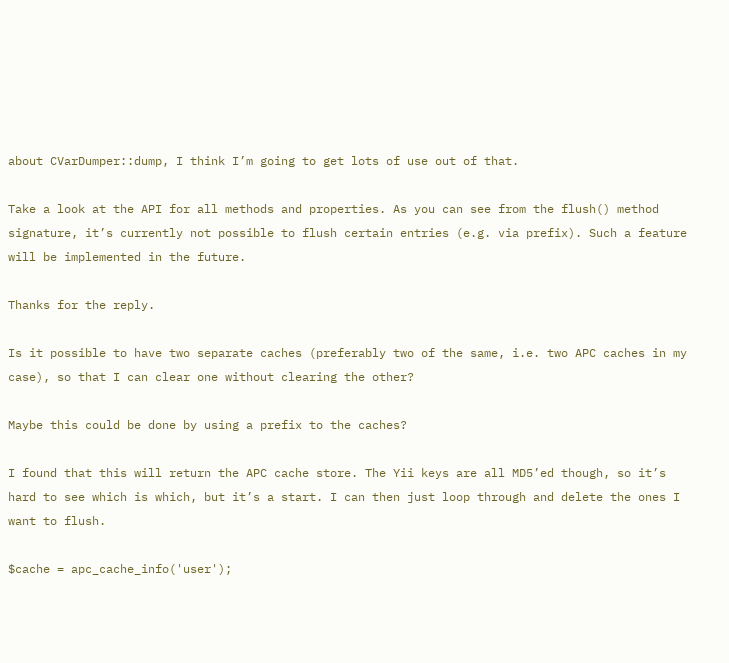about CVarDumper::dump, I think I’m going to get lots of use out of that.

Take a look at the API for all methods and properties. As you can see from the flush() method signature, it’s currently not possible to flush certain entries (e.g. via prefix). Such a feature will be implemented in the future.

Thanks for the reply.

Is it possible to have two separate caches (preferably two of the same, i.e. two APC caches in my case), so that I can clear one without clearing the other?

Maybe this could be done by using a prefix to the caches?

I found that this will return the APC cache store. The Yii keys are all MD5’ed though, so it’s hard to see which is which, but it’s a start. I can then just loop through and delete the ones I want to flush.

$cache = apc_cache_info('user');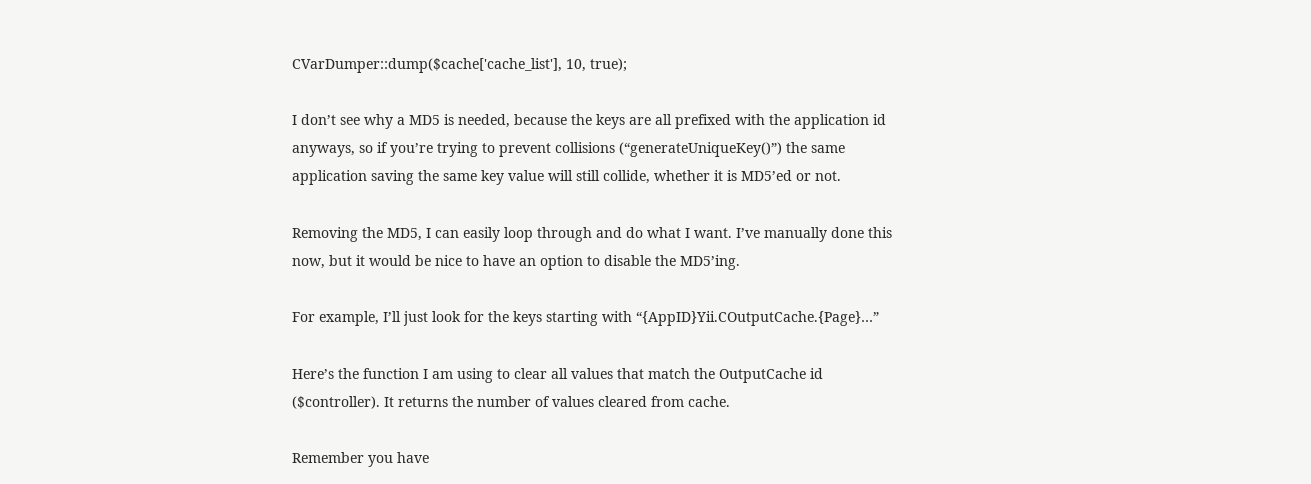CVarDumper::dump($cache['cache_list'], 10, true);

I don’t see why a MD5 is needed, because the keys are all prefixed with the application id anyways, so if you’re trying to prevent collisions (“generateUniqueKey()”) the same application saving the same key value will still collide, whether it is MD5’ed or not.

Removing the MD5, I can easily loop through and do what I want. I’ve manually done this now, but it would be nice to have an option to disable the MD5’ing.

For example, I’ll just look for the keys starting with “{AppID}Yii.COutputCache.{Page}…”

Here’s the function I am using to clear all values that match the OutputCache id ($controller). It returns the number of values cleared from cache.

Remember you have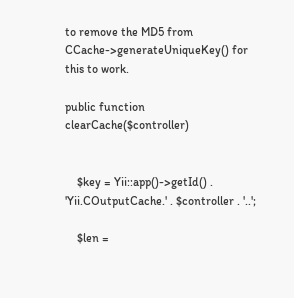to remove the MD5 from CCache->generateUniqueKey() for this to work.

public function clearCache($controller)


    $key = Yii::app()->getId() . 'Yii.COutputCache.' . $controller . '..';

    $len =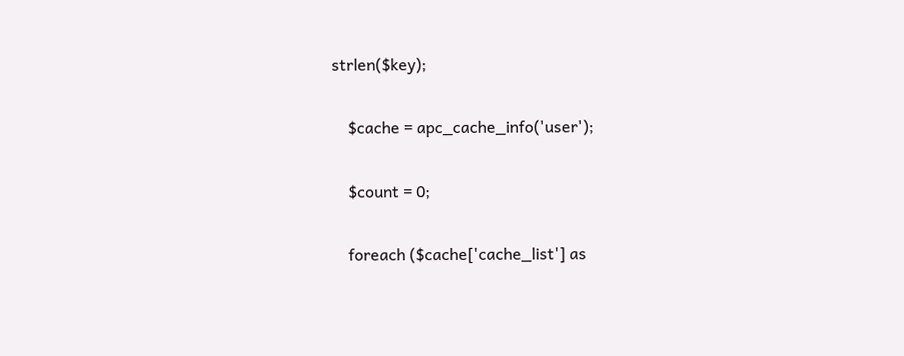strlen($key);

    $cache = apc_cache_info('user');

    $count = 0;

    foreach ($cache['cache_list'] as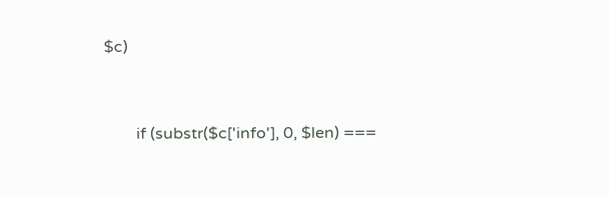$c)


        if (substr($c['info'], 0, $len) ===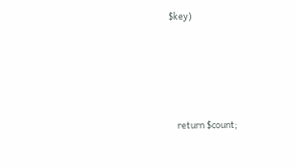$key)






    return $count;